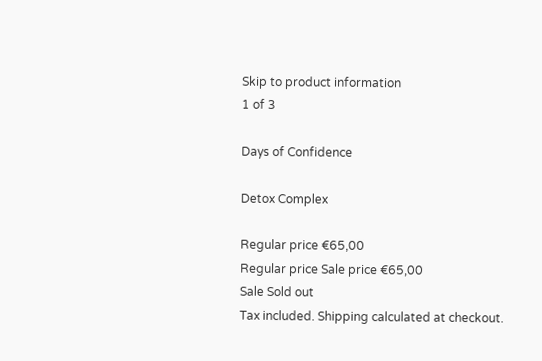Skip to product information
1 of 3

Days of Confidence

Detox Complex

Regular price €65,00
Regular price Sale price €65,00
Sale Sold out
Tax included. Shipping calculated at checkout.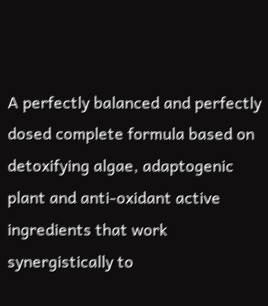A perfectly balanced and perfectly dosed complete formula based on detoxifying algae, adaptogenic plant and anti-oxidant active ingredients that work synergistically to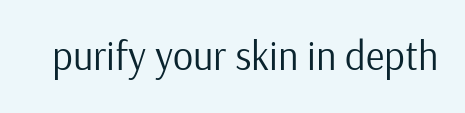purify your skin in depth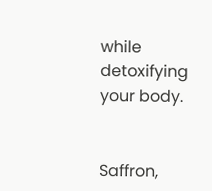while detoxifying your body.


Saffron,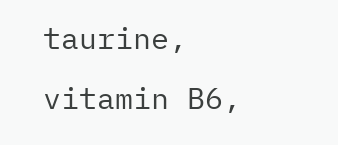taurine, vitamin B6,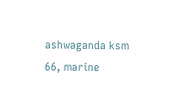ashwaganda ksm 66, marine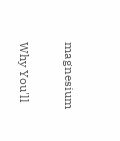magnesium

Why You'll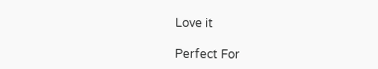Love it

Perfect For